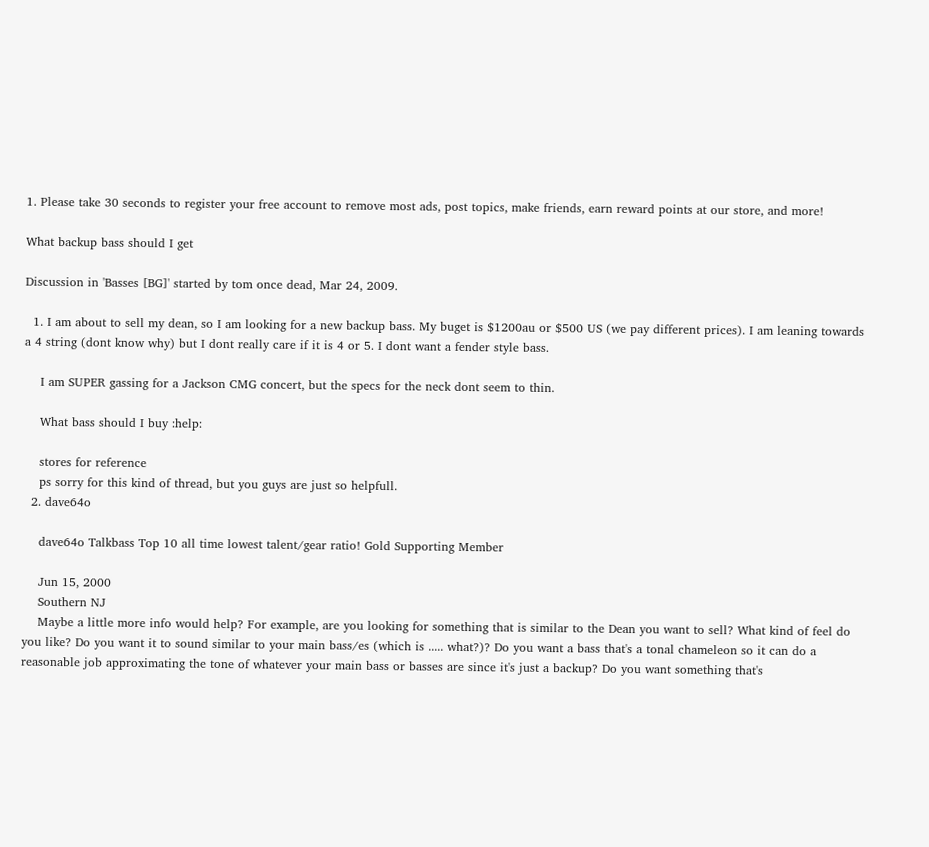1. Please take 30 seconds to register your free account to remove most ads, post topics, make friends, earn reward points at our store, and more!

What backup bass should I get

Discussion in 'Basses [BG]' started by tom once dead, Mar 24, 2009.

  1. I am about to sell my dean, so I am looking for a new backup bass. My buget is $1200au or $500 US (we pay different prices). I am leaning towards a 4 string (dont know why) but I dont really care if it is 4 or 5. I dont want a fender style bass.

    I am SUPER gassing for a Jackson CMG concert, but the specs for the neck dont seem to thin.

    What bass should I buy :help:

    stores for reference
    ps sorry for this kind of thread, but you guys are just so helpfull.
  2. dave64o

    dave64o Talkbass Top 10 all time lowest talent/gear ratio! Gold Supporting Member

    Jun 15, 2000
    Southern NJ
    Maybe a little more info would help? For example, are you looking for something that is similar to the Dean you want to sell? What kind of feel do you like? Do you want it to sound similar to your main bass/es (which is ..... what?)? Do you want a bass that's a tonal chameleon so it can do a reasonable job approximating the tone of whatever your main bass or basses are since it's just a backup? Do you want something that's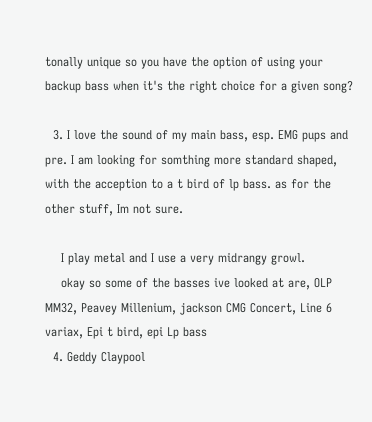tonally unique so you have the option of using your backup bass when it's the right choice for a given song?

  3. I love the sound of my main bass, esp. EMG pups and pre. I am looking for somthing more standard shaped, with the acception to a t bird of lp bass. as for the other stuff, Im not sure.

    I play metal and I use a very midrangy growl.
    okay so some of the basses ive looked at are, OLP MM32, Peavey Millenium, jackson CMG Concert, Line 6 variax, Epi t bird, epi Lp bass
  4. Geddy Claypool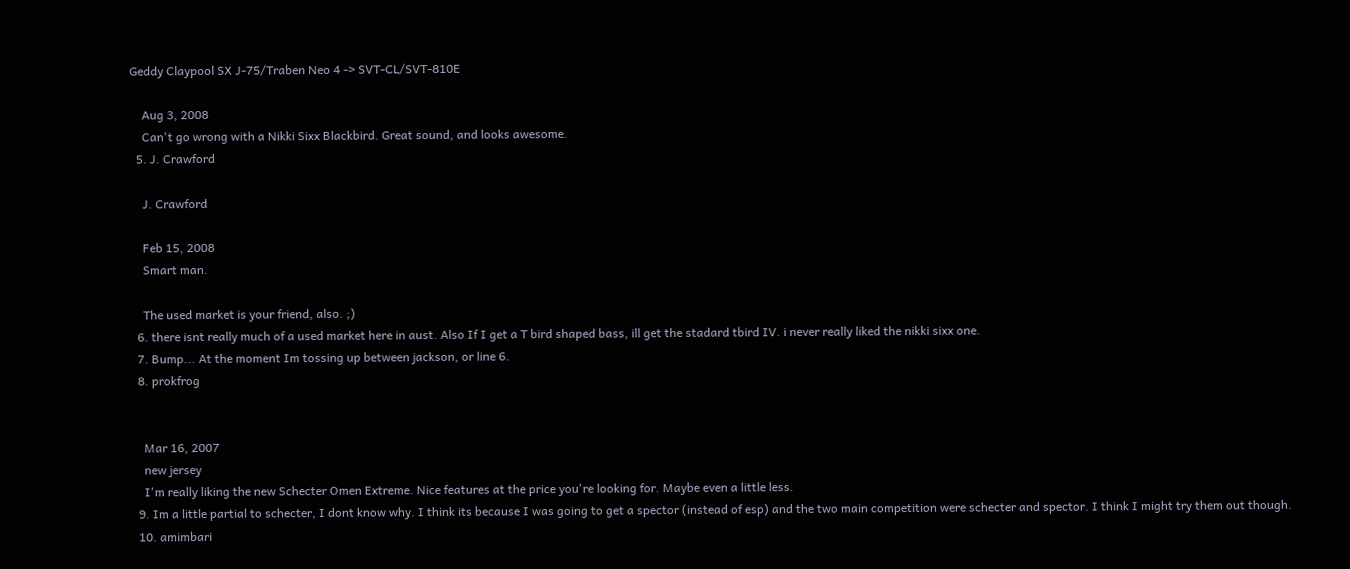Geddy Claypool SX J-75/Traben Neo 4 -> SVT-CL/SVT-810E

    Aug 3, 2008
    Can't go wrong with a Nikki Sixx Blackbird. Great sound, and looks awesome.
  5. J. Crawford

    J. Crawford

    Feb 15, 2008
    Smart man.

    The used market is your friend, also. ;)
  6. there isnt really much of a used market here in aust. Also If I get a T bird shaped bass, ill get the stadard tbird IV. i never really liked the nikki sixx one.
  7. Bump... At the moment Im tossing up between jackson, or line 6.
  8. prokfrog


    Mar 16, 2007
    new jersey
    I'm really liking the new Schecter Omen Extreme. Nice features at the price you're looking for. Maybe even a little less.
  9. Im a little partial to schecter, I dont know why. I think its because I was going to get a spector (instead of esp) and the two main competition were schecter and spector. I think I might try them out though.
  10. amimbari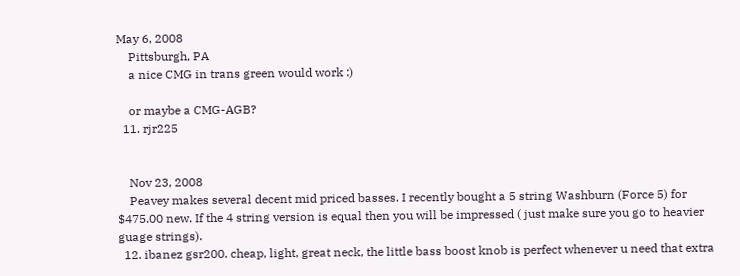May 6, 2008
    Pittsburgh, PA
    a nice CMG in trans green would work :)

    or maybe a CMG-AGB?
  11. rjr225


    Nov 23, 2008
    Peavey makes several decent mid priced basses. I recently bought a 5 string Washburn (Force 5) for $475.00 new. If the 4 string version is equal then you will be impressed ( just make sure you go to heavier guage strings).
  12. ibanez gsr200. cheap, light, great neck, the little bass boost knob is perfect whenever u need that extra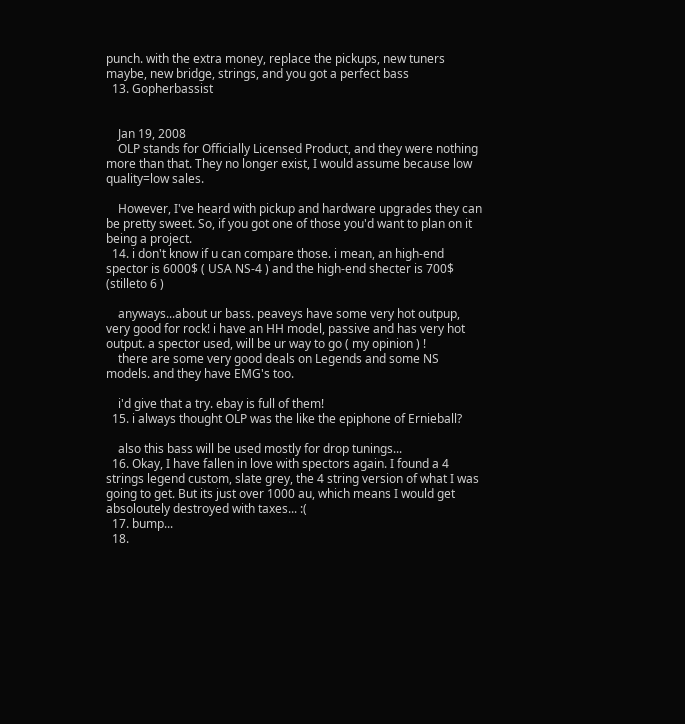punch. with the extra money, replace the pickups, new tuners maybe, new bridge, strings, and you got a perfect bass
  13. Gopherbassist


    Jan 19, 2008
    OLP stands for Officially Licensed Product, and they were nothing more than that. They no longer exist, I would assume because low quality=low sales.

    However, I've heard with pickup and hardware upgrades they can be pretty sweet. So, if you got one of those you'd want to plan on it being a project.
  14. i don't know if u can compare those. i mean, an high-end spector is 6000$ ( USA NS-4 ) and the high-end shecter is 700$ (stilleto 6 )

    anyways...about ur bass. peaveys have some very hot outpup, very good for rock! i have an HH model, passive and has very hot output. a spector used, will be ur way to go ( my opinion ) !
    there are some very good deals on Legends and some NS models. and they have EMG's too.

    i'd give that a try. ebay is full of them!
  15. i always thought OLP was the like the epiphone of Ernieball?

    also this bass will be used mostly for drop tunings...
  16. Okay, I have fallen in love with spectors again. I found a 4 strings legend custom, slate grey, the 4 string version of what I was going to get. But its just over 1000 au, which means I would get absoloutely destroyed with taxes... :(
  17. bump...
  18.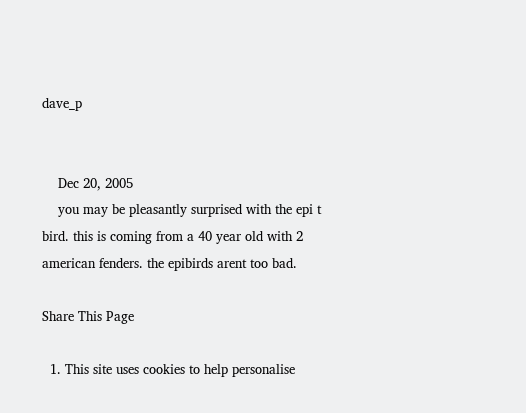dave_p


    Dec 20, 2005
    you may be pleasantly surprised with the epi t bird. this is coming from a 40 year old with 2 american fenders. the epibirds arent too bad.

Share This Page

  1. This site uses cookies to help personalise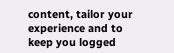content, tailor your experience and to keep you logged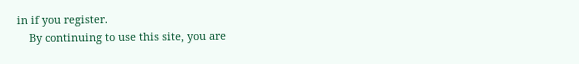in if you register.
    By continuing to use this site, you are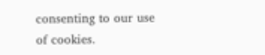consenting to our use of cookies.